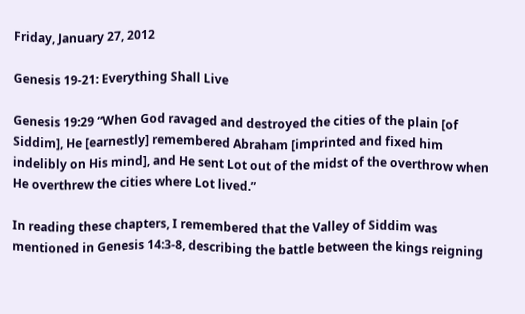Friday, January 27, 2012

Genesis 19-21: Everything Shall Live

Genesis 19:29 “When God ravaged and destroyed the cities of the plain [of Siddim], He [earnestly] remembered Abraham [imprinted and fixed him indelibly on His mind], and He sent Lot out of the midst of the overthrow when He overthrew the cities where Lot lived.”

In reading these chapters, I remembered that the Valley of Siddim was mentioned in Genesis 14:3-8, describing the battle between the kings reigning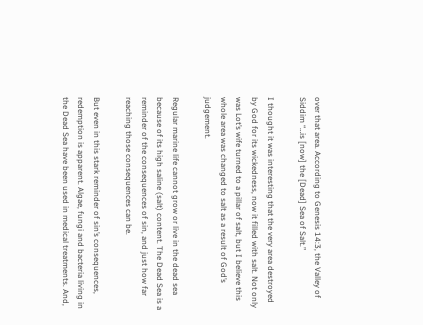over that area. According to Genesis 14:3, the Valley of Siddim “…is [now] the [Dead] Sea of Salt.”

I thought it was interesting that the very area destroyed by God for its wickedness, now it filled with salt. Not only was Lot’s wife turned to a pillar of salt, but I believe this whole area was changed to salt as a result of God’s judgement.

Regular marine life cannot grow or live in the dead sea because of its high saline (salt) content. The Dead Sea is a reminder of the consequences of sin, and just how far reaching those consequences can be.

But even in this stark reminder of sin’s consequences, redemption is apparent. Algae, fungi and bacteria living in the Dead Sea have been used in medical treatments. And,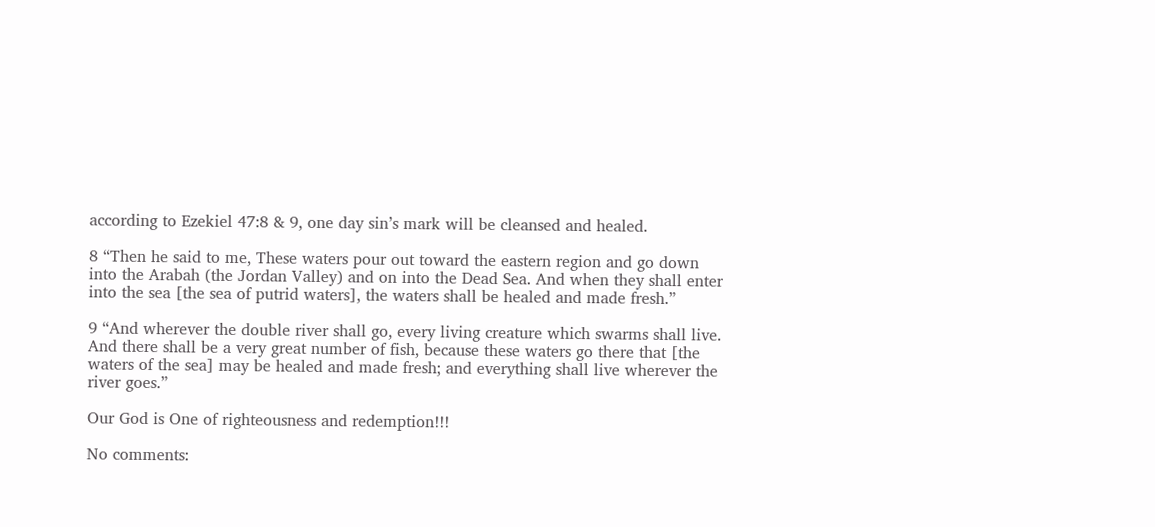according to Ezekiel 47:8 & 9, one day sin’s mark will be cleansed and healed.

8 “Then he said to me, These waters pour out toward the eastern region and go down into the Arabah (the Jordan Valley) and on into the Dead Sea. And when they shall enter into the sea [the sea of putrid waters], the waters shall be healed and made fresh.”

9 “And wherever the double river shall go, every living creature which swarms shall live. And there shall be a very great number of fish, because these waters go there that [the waters of the sea] may be healed and made fresh; and everything shall live wherever the river goes.”

Our God is One of righteousness and redemption!!!

No comments: